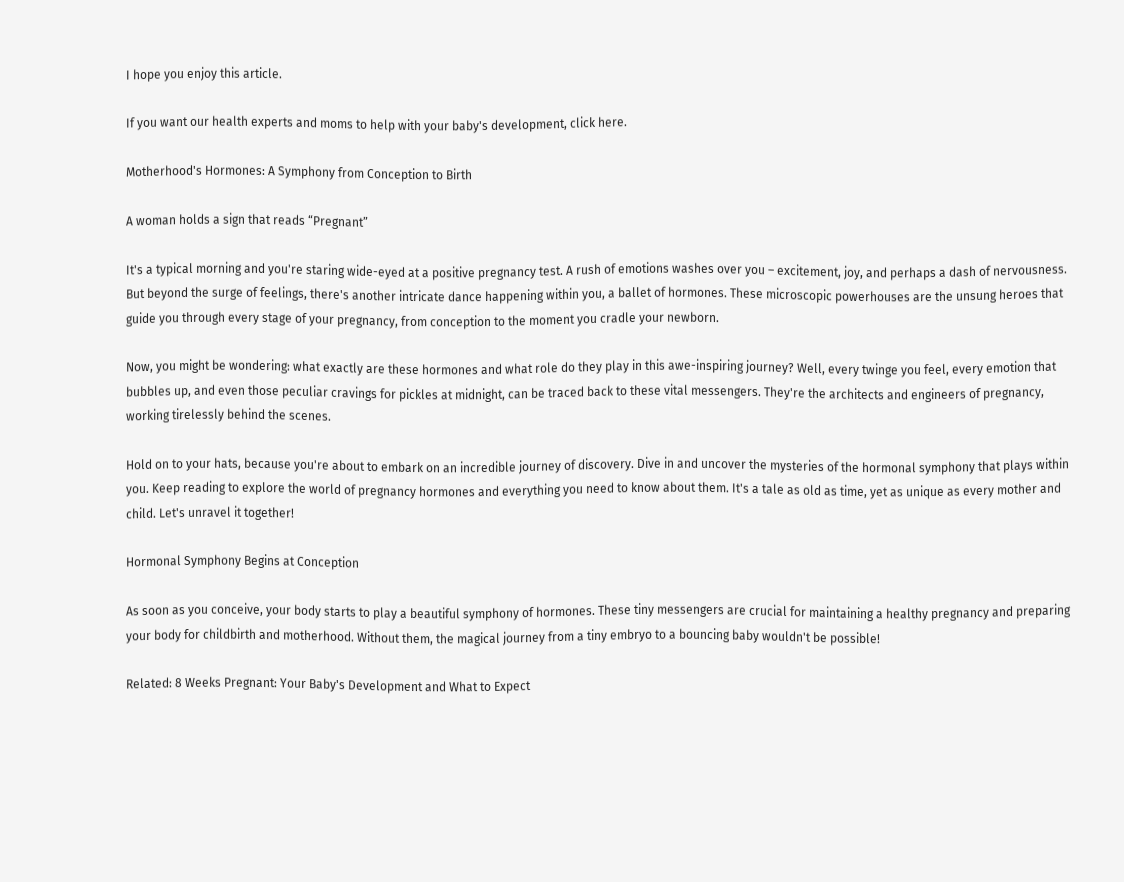I hope you enjoy this article.

If you want our health experts and moms to help with your baby's development, click here.

Motherhood's Hormones: A Symphony from Conception to Birth

A woman holds a sign that reads “Pregnant”

It's a typical morning and you're staring wide-eyed at a positive pregnancy test. A rush of emotions washes over you – excitement, joy, and perhaps a dash of nervousness. But beyond the surge of feelings, there's another intricate dance happening within you, a ballet of hormones. These microscopic powerhouses are the unsung heroes that guide you through every stage of your pregnancy, from conception to the moment you cradle your newborn.

Now, you might be wondering: what exactly are these hormones and what role do they play in this awe-inspiring journey? Well, every twinge you feel, every emotion that bubbles up, and even those peculiar cravings for pickles at midnight, can be traced back to these vital messengers. They're the architects and engineers of pregnancy, working tirelessly behind the scenes.

Hold on to your hats, because you're about to embark on an incredible journey of discovery. Dive in and uncover the mysteries of the hormonal symphony that plays within you. Keep reading to explore the world of pregnancy hormones and everything you need to know about them. It's a tale as old as time, yet as unique as every mother and child. Let's unravel it together!

Hormonal Symphony Begins at Conception

As soon as you conceive, your body starts to play a beautiful symphony of hormones. These tiny messengers are crucial for maintaining a healthy pregnancy and preparing your body for childbirth and motherhood. Without them, the magical journey from a tiny embryo to a bouncing baby wouldn't be possible!

Related: 8 Weeks Pregnant: Your Baby's Development and What to Expect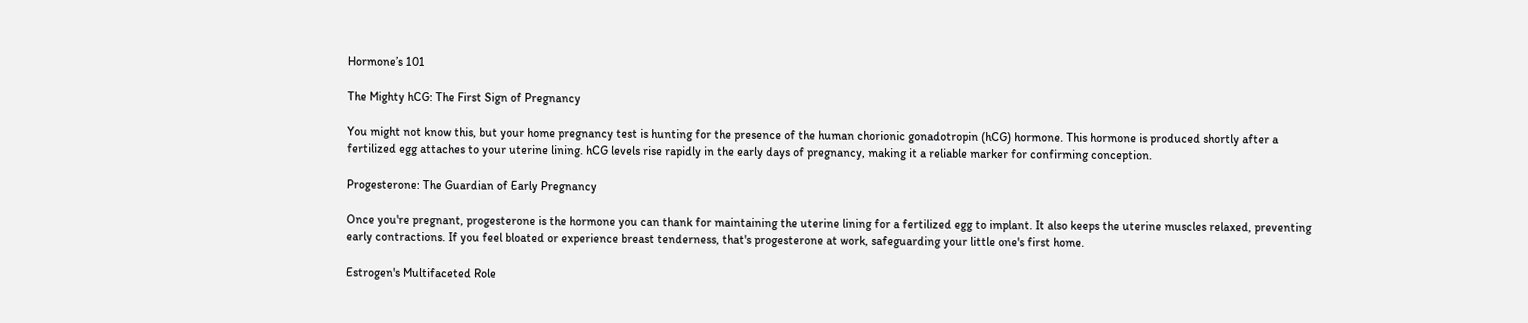Hormone’s 101

The Mighty hCG: The First Sign of Pregnancy

You might not know this, but your home pregnancy test is hunting for the presence of the human chorionic gonadotropin (hCG) hormone. This hormone is produced shortly after a fertilized egg attaches to your uterine lining. hCG levels rise rapidly in the early days of pregnancy, making it a reliable marker for confirming conception.

Progesterone: The Guardian of Early Pregnancy

Once you're pregnant, progesterone is the hormone you can thank for maintaining the uterine lining for a fertilized egg to implant. It also keeps the uterine muscles relaxed, preventing early contractions. If you feel bloated or experience breast tenderness, that's progesterone at work, safeguarding your little one's first home.

Estrogen's Multifaceted Role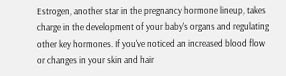Estrogen, another star in the pregnancy hormone lineup, takes charge in the development of your baby's organs and regulating other key hormones. If you've noticed an increased blood flow or changes in your skin and hair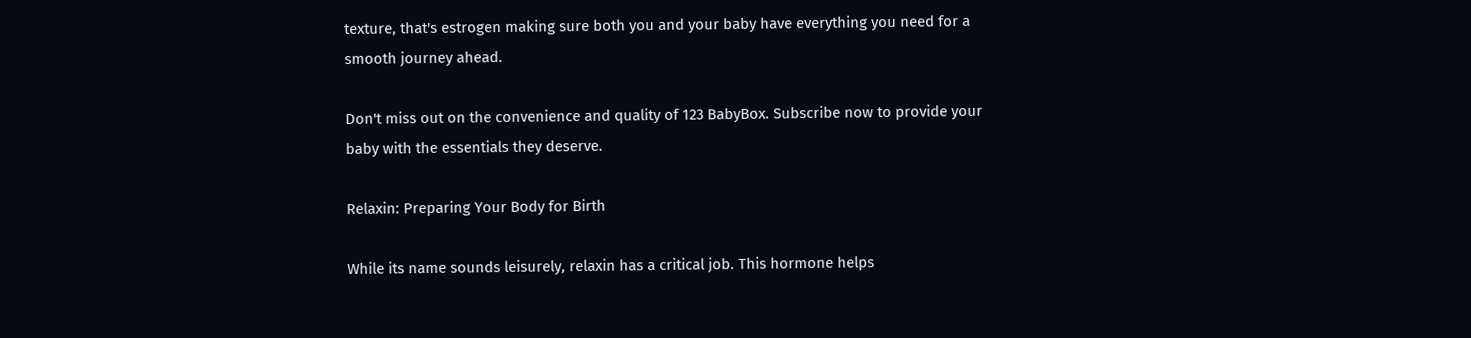texture, that's estrogen making sure both you and your baby have everything you need for a smooth journey ahead.

Don't miss out on the convenience and quality of 123 BabyBox. Subscribe now to provide your baby with the essentials they deserve.

Relaxin: Preparing Your Body for Birth

While its name sounds leisurely, relaxin has a critical job. This hormone helps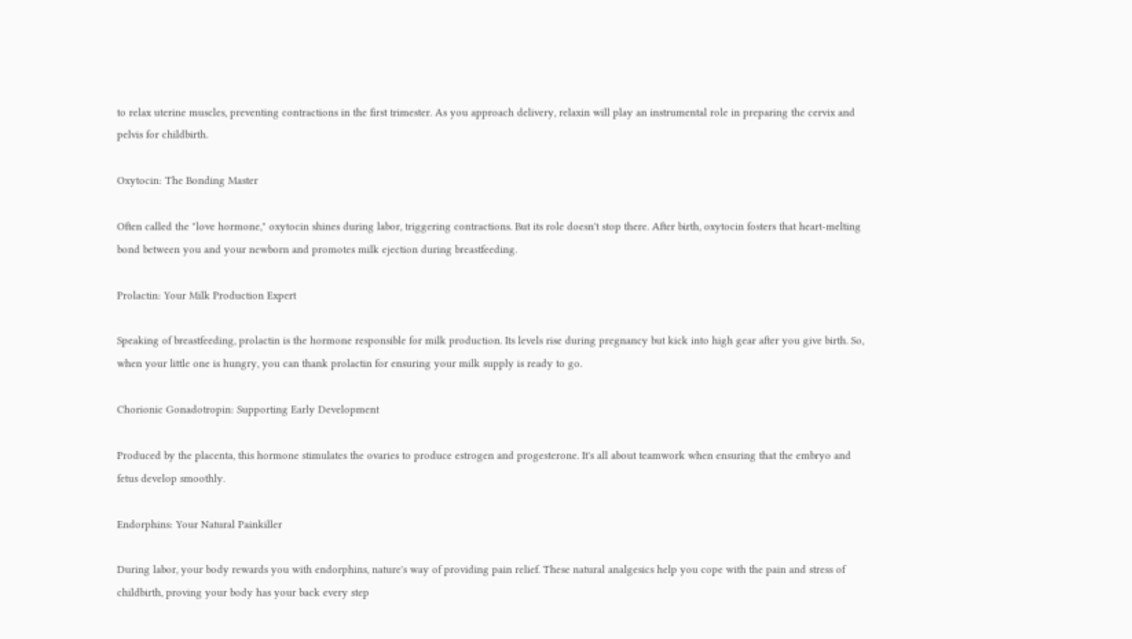to relax uterine muscles, preventing contractions in the first trimester. As you approach delivery, relaxin will play an instrumental role in preparing the cervix and pelvis for childbirth.

Oxytocin: The Bonding Master

Often called the "love hormone," oxytocin shines during labor, triggering contractions. But its role doesn't stop there. After birth, oxytocin fosters that heart-melting bond between you and your newborn and promotes milk ejection during breastfeeding.

Prolactin: Your Milk Production Expert

Speaking of breastfeeding, prolactin is the hormone responsible for milk production. Its levels rise during pregnancy but kick into high gear after you give birth. So, when your little one is hungry, you can thank prolactin for ensuring your milk supply is ready to go.

Chorionic Gonadotropin: Supporting Early Development

Produced by the placenta, this hormone stimulates the ovaries to produce estrogen and progesterone. It's all about teamwork when ensuring that the embryo and fetus develop smoothly.

Endorphins: Your Natural Painkiller

During labor, your body rewards you with endorphins, nature's way of providing pain relief. These natural analgesics help you cope with the pain and stress of childbirth, proving your body has your back every step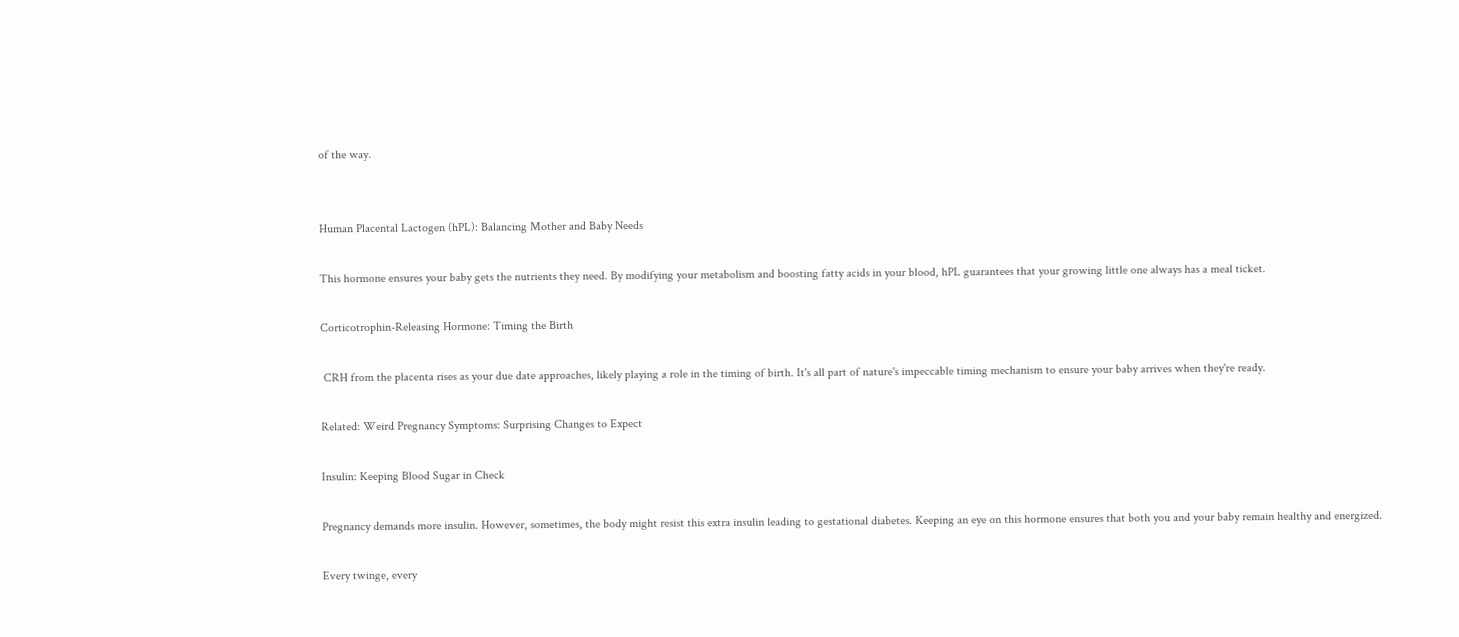of the way.


Human Placental Lactogen (hPL): Balancing Mother and Baby Needs

This hormone ensures your baby gets the nutrients they need. By modifying your metabolism and boosting fatty acids in your blood, hPL guarantees that your growing little one always has a meal ticket.

Corticotrophin-Releasing Hormone: Timing the Birth

 CRH from the placenta rises as your due date approaches, likely playing a role in the timing of birth. It's all part of nature's impeccable timing mechanism to ensure your baby arrives when they're ready.

Related: Weird Pregnancy Symptoms: Surprising Changes to Expect

Insulin: Keeping Blood Sugar in Check

Pregnancy demands more insulin. However, sometimes, the body might resist this extra insulin leading to gestational diabetes. Keeping an eye on this hormone ensures that both you and your baby remain healthy and energized.

Every twinge, every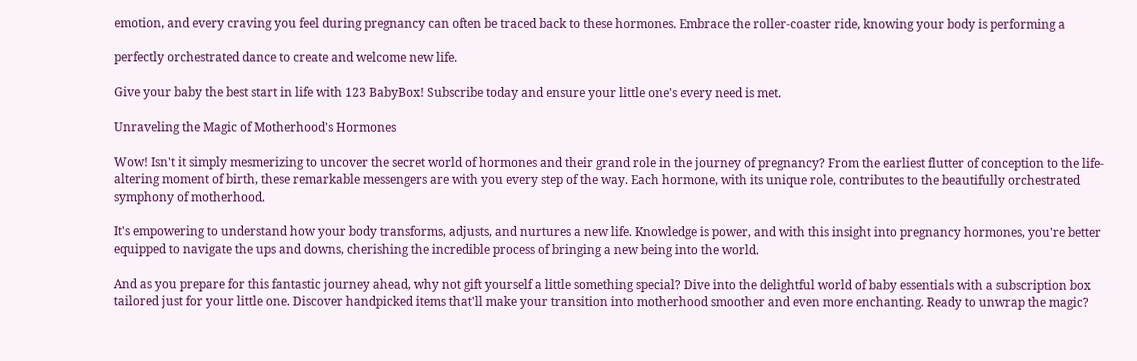emotion, and every craving you feel during pregnancy can often be traced back to these hormones. Embrace the roller-coaster ride, knowing your body is performing a

perfectly orchestrated dance to create and welcome new life.

Give your baby the best start in life with 123 BabyBox! Subscribe today and ensure your little one's every need is met.

Unraveling the Magic of Motherhood's Hormones

Wow! Isn't it simply mesmerizing to uncover the secret world of hormones and their grand role in the journey of pregnancy? From the earliest flutter of conception to the life-altering moment of birth, these remarkable messengers are with you every step of the way. Each hormone, with its unique role, contributes to the beautifully orchestrated symphony of motherhood.

It's empowering to understand how your body transforms, adjusts, and nurtures a new life. Knowledge is power, and with this insight into pregnancy hormones, you're better equipped to navigate the ups and downs, cherishing the incredible process of bringing a new being into the world.

And as you prepare for this fantastic journey ahead, why not gift yourself a little something special? Dive into the delightful world of baby essentials with a subscription box tailored just for your little one. Discover handpicked items that'll make your transition into motherhood smoother and even more enchanting. Ready to unwrap the magic?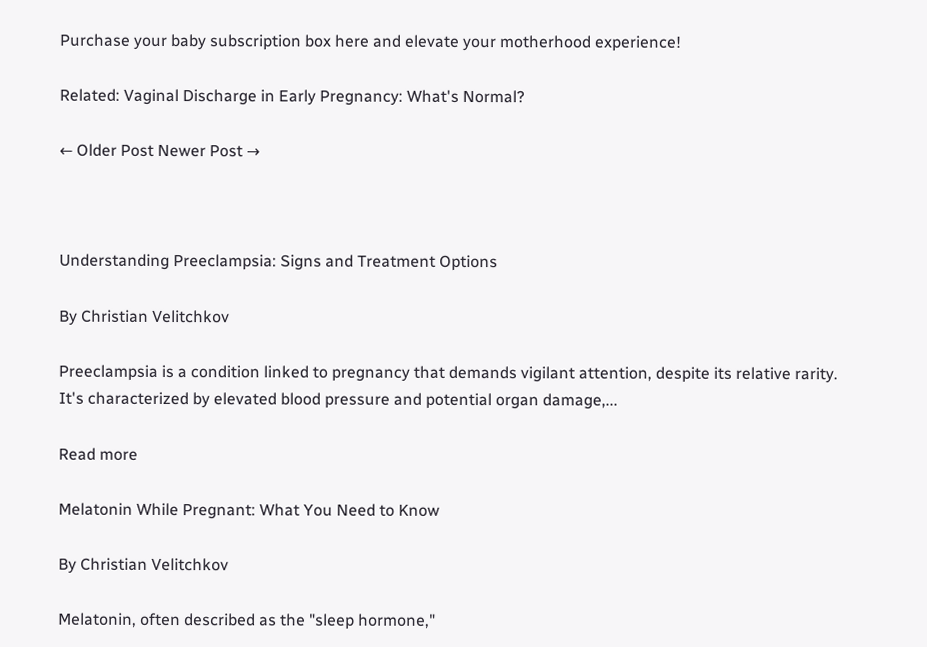Purchase your baby subscription box here and elevate your motherhood experience!

Related: Vaginal Discharge in Early Pregnancy: What's Normal?

← Older Post Newer Post →



Understanding Preeclampsia: Signs and Treatment Options

By Christian Velitchkov

Preeclampsia is a condition linked to pregnancy that demands vigilant attention, despite its relative rarity. It's characterized by elevated blood pressure and potential organ damage,...

Read more

Melatonin While Pregnant: What You Need to Know

By Christian Velitchkov

Melatonin, often described as the "sleep hormone,"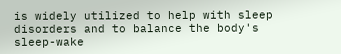is widely utilized to help with sleep disorders and to balance the body's sleep-wake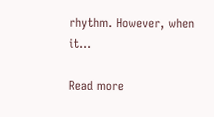rhythm. However, when it...

Read more